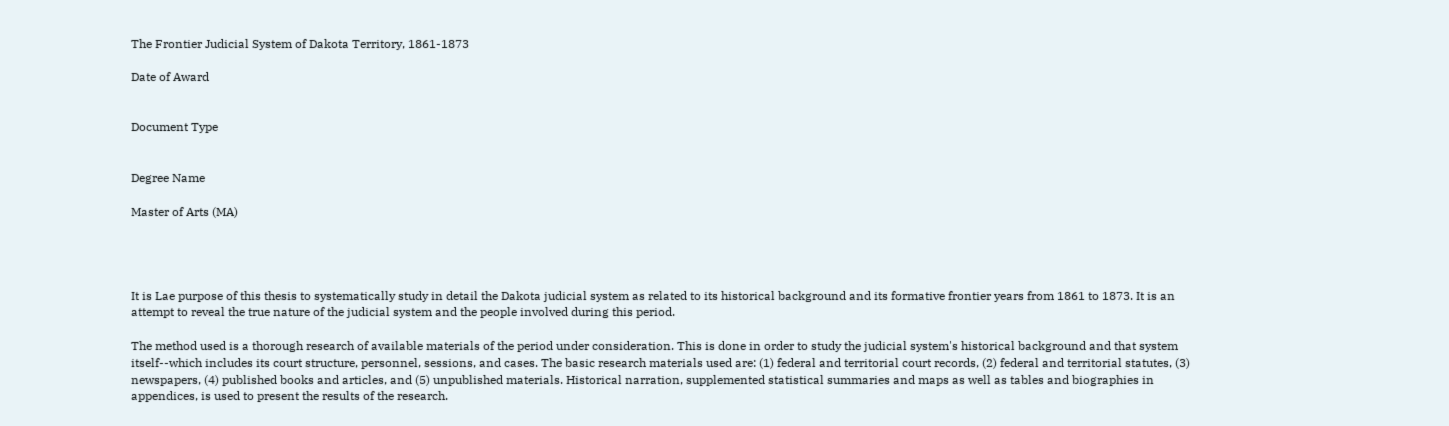The Frontier Judicial System of Dakota Territory, 1861-1873

Date of Award


Document Type


Degree Name

Master of Arts (MA)




It is Lae purpose of this thesis to systematically study in detail the Dakota judicial system as related to its historical background and its formative frontier years from 1861 to 1873. It is an attempt to reveal the true nature of the judicial system and the people involved during this period.

The method used is a thorough research of available materials of the period under consideration. This is done in order to study the judicial system's historical background and that system itself--which includes its court structure, personnel, sessions, and cases. The basic research materials used are: (1) federal and territorial court records, (2) federal and territorial statutes, (3) newspapers, (4) published books and articles, and (5) unpublished materials. Historical narration, supplemented statistical summaries and maps as well as tables and biographies in appendices, is used to present the results of the research.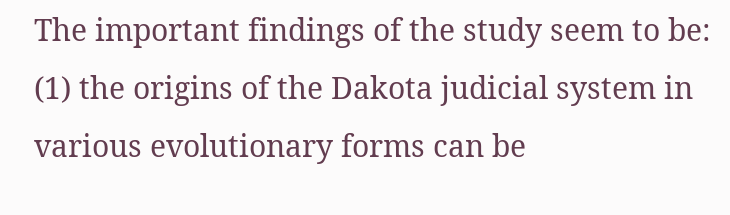The important findings of the study seem to be: (1) the origins of the Dakota judicial system in various evolutionary forms can be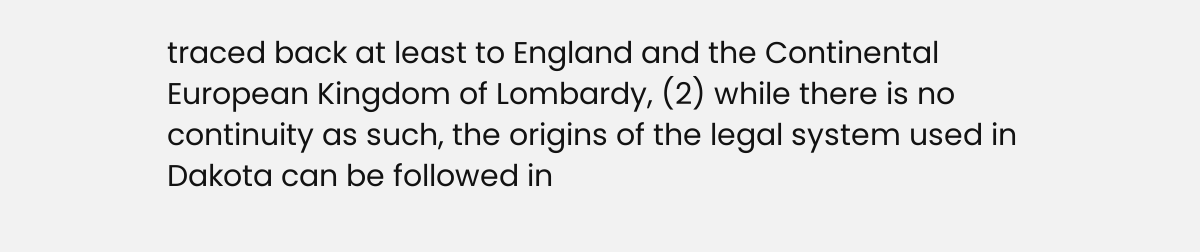traced back at least to England and the Continental European Kingdom of Lombardy, (2) while there is no continuity as such, the origins of the legal system used in Dakota can be followed in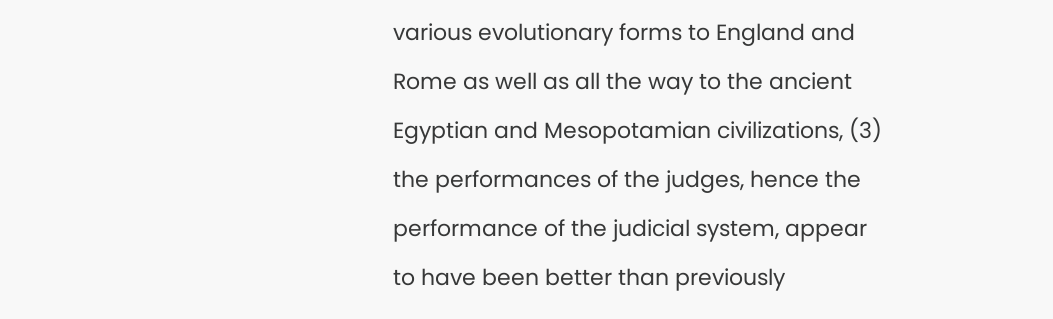various evolutionary forms to England and Rome as well as all the way to the ancient Egyptian and Mesopotamian civilizations, (3) the performances of the judges, hence the performance of the judicial system, appear to have been better than previously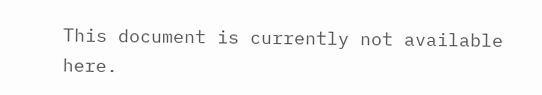This document is currently not available here.